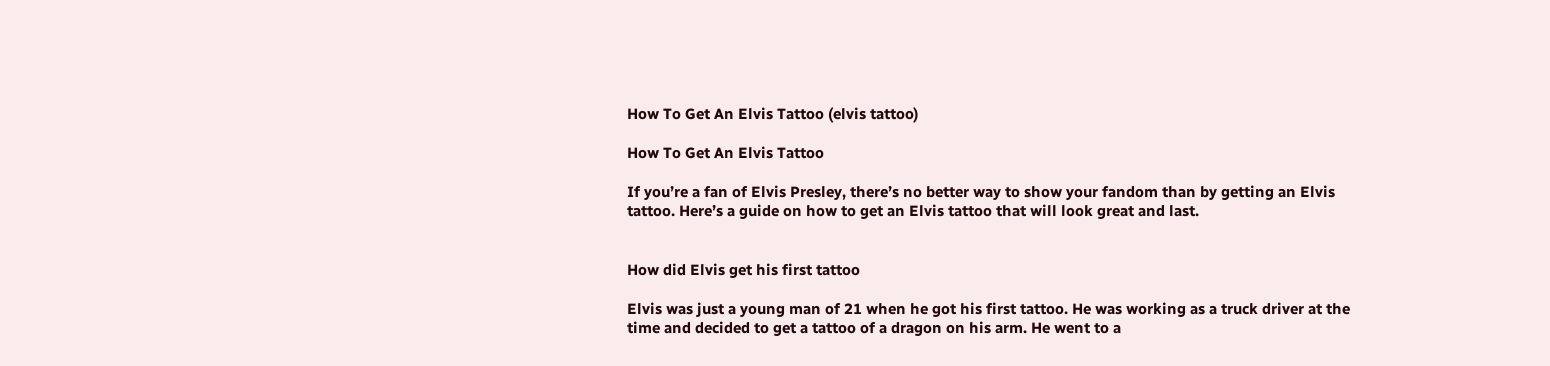How To Get An Elvis Tattoo (elvis tattoo)

How To Get An Elvis Tattoo

If you’re a fan of Elvis Presley, there’s no better way to show your fandom than by getting an Elvis tattoo. Here’s a guide on how to get an Elvis tattoo that will look great and last.


How did Elvis get his first tattoo

Elvis was just a young man of 21 when he got his first tattoo. He was working as a truck driver at the time and decided to get a tattoo of a dragon on his arm. He went to a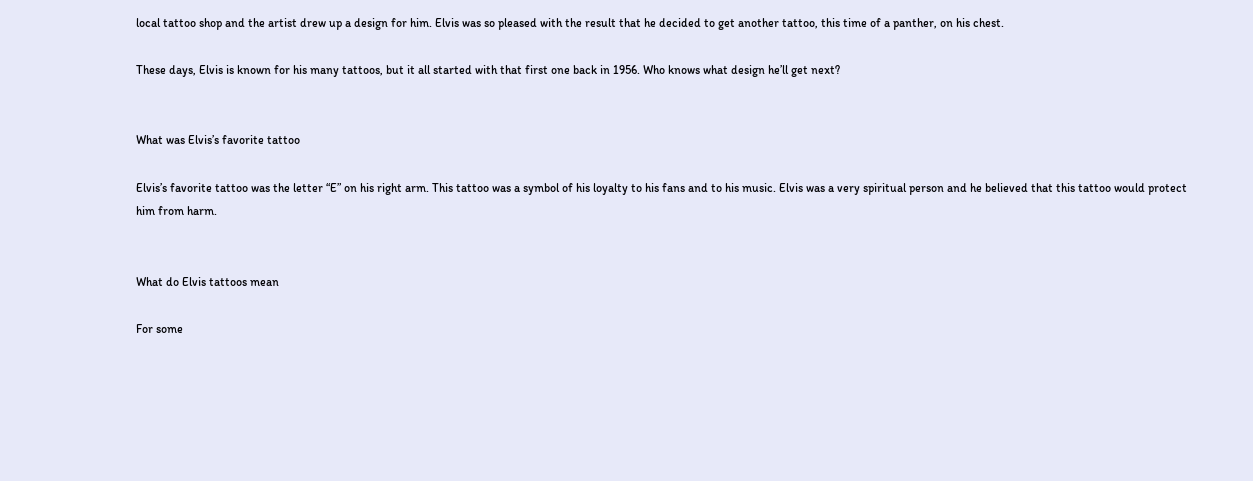local tattoo shop and the artist drew up a design for him. Elvis was so pleased with the result that he decided to get another tattoo, this time of a panther, on his chest.

These days, Elvis is known for his many tattoos, but it all started with that first one back in 1956. Who knows what design he’ll get next?


What was Elvis’s favorite tattoo

Elvis’s favorite tattoo was the letter “E” on his right arm. This tattoo was a symbol of his loyalty to his fans and to his music. Elvis was a very spiritual person and he believed that this tattoo would protect him from harm.


What do Elvis tattoos mean

For some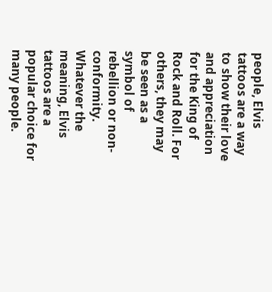people, Elvis tattoos are a way to show their love and appreciation for the King of Rock and Roll. For others, they may be seen as a symbol of rebellion or non-conformity. Whatever the meaning, Elvis tattoos are a popular choice for many people.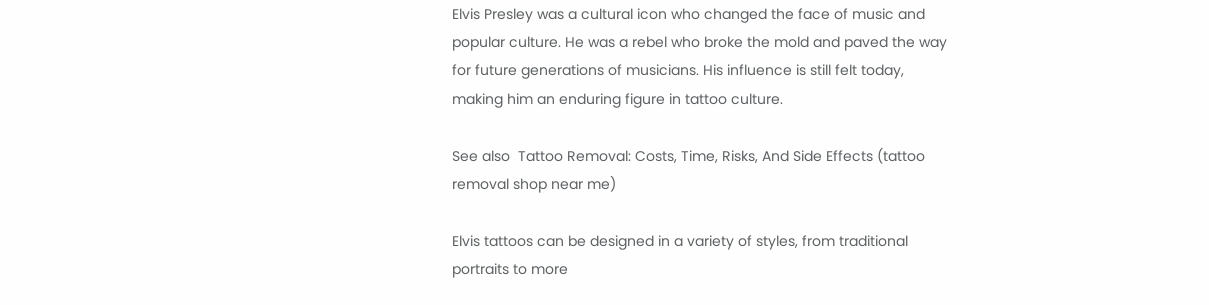Elvis Presley was a cultural icon who changed the face of music and popular culture. He was a rebel who broke the mold and paved the way for future generations of musicians. His influence is still felt today, making him an enduring figure in tattoo culture.

See also  Tattoo Removal: Costs, Time, Risks, And Side Effects (tattoo removal shop near me)

Elvis tattoos can be designed in a variety of styles, from traditional portraits to more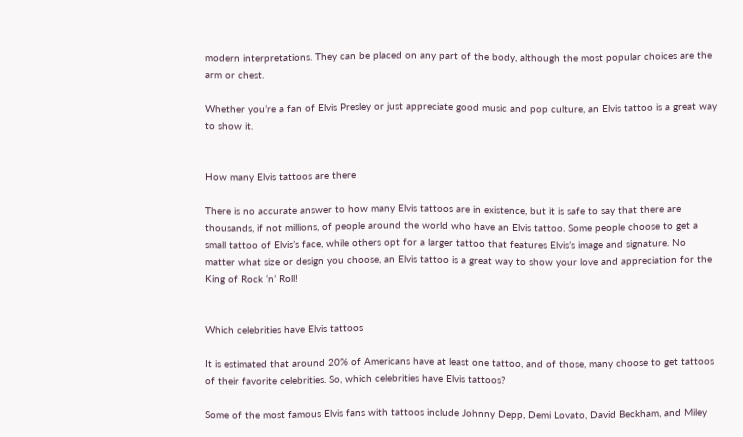modern interpretations. They can be placed on any part of the body, although the most popular choices are the arm or chest.

Whether you’re a fan of Elvis Presley or just appreciate good music and pop culture, an Elvis tattoo is a great way to show it.


How many Elvis tattoos are there

There is no accurate answer to how many Elvis tattoos are in existence, but it is safe to say that there are thousands, if not millions, of people around the world who have an Elvis tattoo. Some people choose to get a small tattoo of Elvis’s face, while others opt for a larger tattoo that features Elvis’s image and signature. No matter what size or design you choose, an Elvis tattoo is a great way to show your love and appreciation for the King of Rock ‘n’ Roll!


Which celebrities have Elvis tattoos

It is estimated that around 20% of Americans have at least one tattoo, and of those, many choose to get tattoos of their favorite celebrities. So, which celebrities have Elvis tattoos?

Some of the most famous Elvis fans with tattoos include Johnny Depp, Demi Lovato, David Beckham, and Miley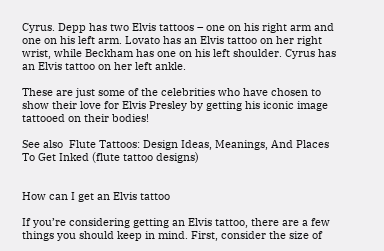Cyrus. Depp has two Elvis tattoos – one on his right arm and one on his left arm. Lovato has an Elvis tattoo on her right wrist, while Beckham has one on his left shoulder. Cyrus has an Elvis tattoo on her left ankle.

These are just some of the celebrities who have chosen to show their love for Elvis Presley by getting his iconic image tattooed on their bodies!

See also  Flute Tattoos: Design Ideas, Meanings, And Places To Get Inked (flute tattoo designs)


How can I get an Elvis tattoo

If you’re considering getting an Elvis tattoo, there are a few things you should keep in mind. First, consider the size of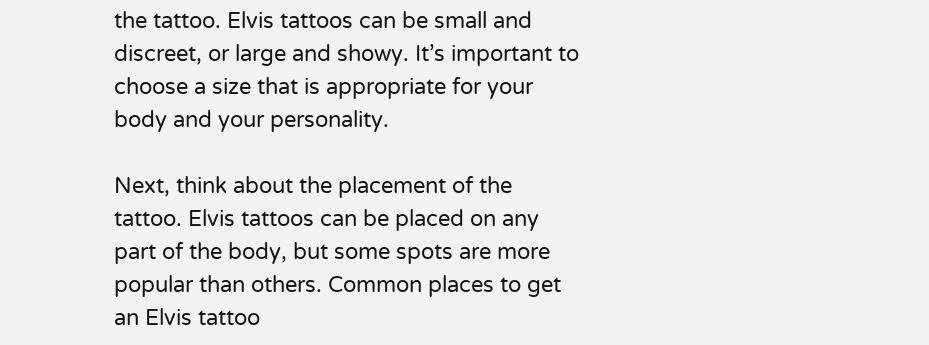the tattoo. Elvis tattoos can be small and discreet, or large and showy. It’s important to choose a size that is appropriate for your body and your personality.

Next, think about the placement of the tattoo. Elvis tattoos can be placed on any part of the body, but some spots are more popular than others. Common places to get an Elvis tattoo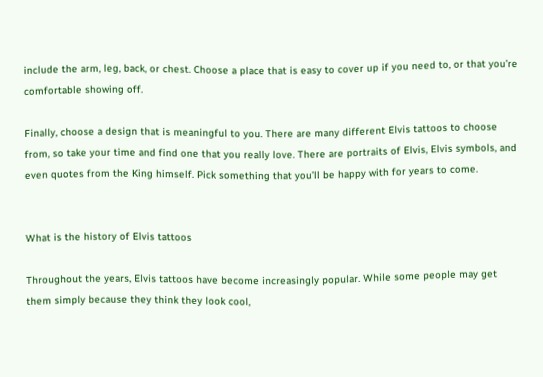include the arm, leg, back, or chest. Choose a place that is easy to cover up if you need to, or that you’re comfortable showing off.

Finally, choose a design that is meaningful to you. There are many different Elvis tattoos to choose from, so take your time and find one that you really love. There are portraits of Elvis, Elvis symbols, and even quotes from the King himself. Pick something that you’ll be happy with for years to come.


What is the history of Elvis tattoos

Throughout the years, Elvis tattoos have become increasingly popular. While some people may get them simply because they think they look cool,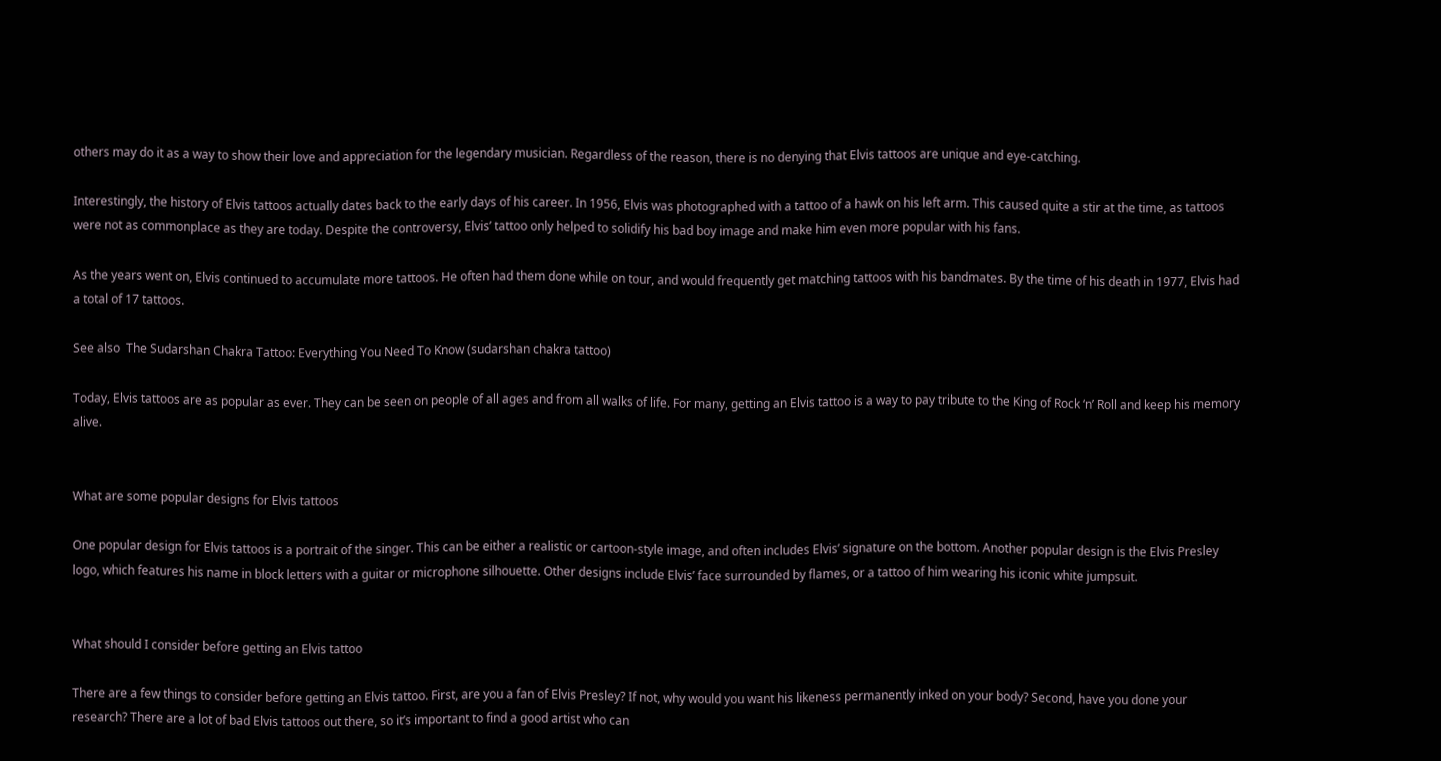others may do it as a way to show their love and appreciation for the legendary musician. Regardless of the reason, there is no denying that Elvis tattoos are unique and eye-catching.

Interestingly, the history of Elvis tattoos actually dates back to the early days of his career. In 1956, Elvis was photographed with a tattoo of a hawk on his left arm. This caused quite a stir at the time, as tattoos were not as commonplace as they are today. Despite the controversy, Elvis’ tattoo only helped to solidify his bad boy image and make him even more popular with his fans.

As the years went on, Elvis continued to accumulate more tattoos. He often had them done while on tour, and would frequently get matching tattoos with his bandmates. By the time of his death in 1977, Elvis had a total of 17 tattoos.

See also  The Sudarshan Chakra Tattoo: Everything You Need To Know (sudarshan chakra tattoo)

Today, Elvis tattoos are as popular as ever. They can be seen on people of all ages and from all walks of life. For many, getting an Elvis tattoo is a way to pay tribute to the King of Rock ‘n’ Roll and keep his memory alive.


What are some popular designs for Elvis tattoos

One popular design for Elvis tattoos is a portrait of the singer. This can be either a realistic or cartoon-style image, and often includes Elvis’ signature on the bottom. Another popular design is the Elvis Presley logo, which features his name in block letters with a guitar or microphone silhouette. Other designs include Elvis’ face surrounded by flames, or a tattoo of him wearing his iconic white jumpsuit.


What should I consider before getting an Elvis tattoo

There are a few things to consider before getting an Elvis tattoo. First, are you a fan of Elvis Presley? If not, why would you want his likeness permanently inked on your body? Second, have you done your research? There are a lot of bad Elvis tattoos out there, so it’s important to find a good artist who can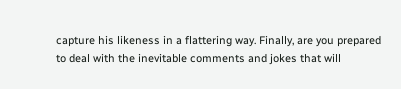capture his likeness in a flattering way. Finally, are you prepared to deal with the inevitable comments and jokes that will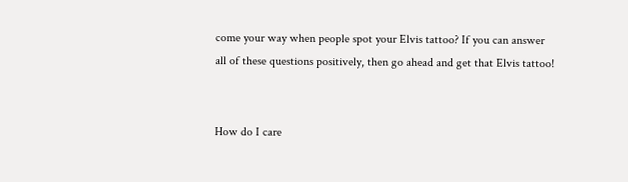come your way when people spot your Elvis tattoo? If you can answer all of these questions positively, then go ahead and get that Elvis tattoo!


How do I care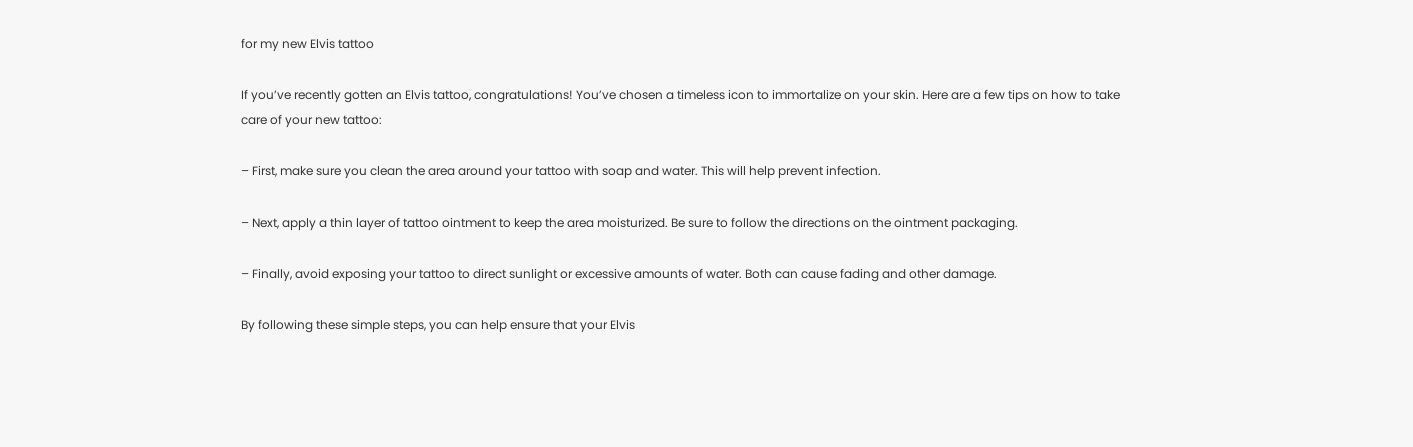for my new Elvis tattoo

If you’ve recently gotten an Elvis tattoo, congratulations! You’ve chosen a timeless icon to immortalize on your skin. Here are a few tips on how to take care of your new tattoo:

– First, make sure you clean the area around your tattoo with soap and water. This will help prevent infection.

– Next, apply a thin layer of tattoo ointment to keep the area moisturized. Be sure to follow the directions on the ointment packaging.

– Finally, avoid exposing your tattoo to direct sunlight or excessive amounts of water. Both can cause fading and other damage.

By following these simple steps, you can help ensure that your Elvis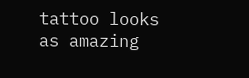tattoo looks as amazing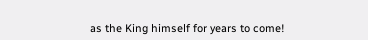as the King himself for years to come!